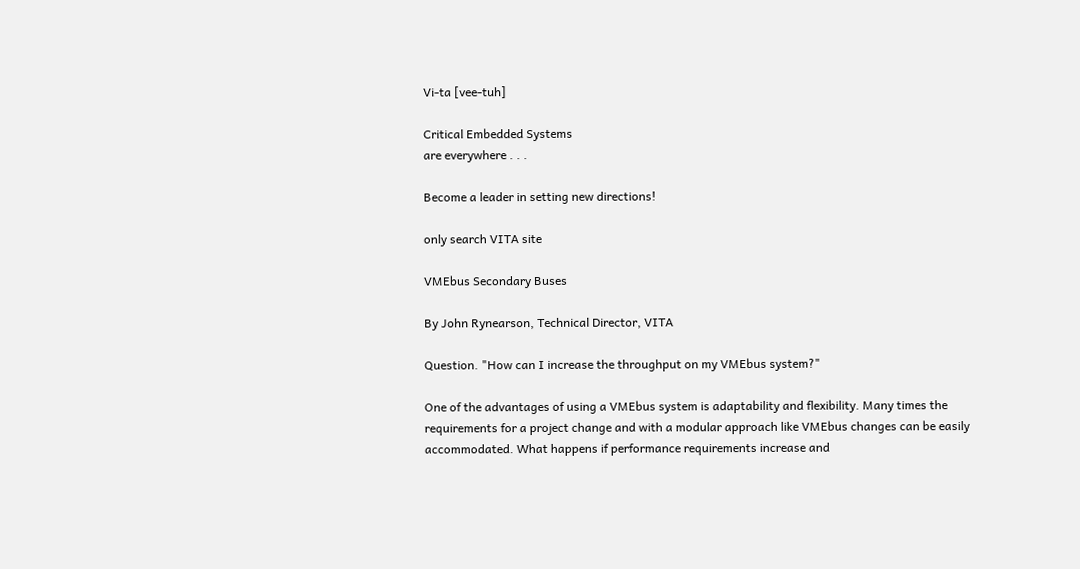Vi-ta [vee-tuh]

Critical Embedded Systems
are everywhere . . .

Become a leader in setting new directions!

only search VITA site

VMEbus Secondary Buses

By John Rynearson, Technical Director, VITA

Question. "How can I increase the throughput on my VMEbus system?"

One of the advantages of using a VMEbus system is adaptability and flexibility. Many times the requirements for a project change and with a modular approach like VMEbus changes can be easily accommodated. What happens if performance requirements increase and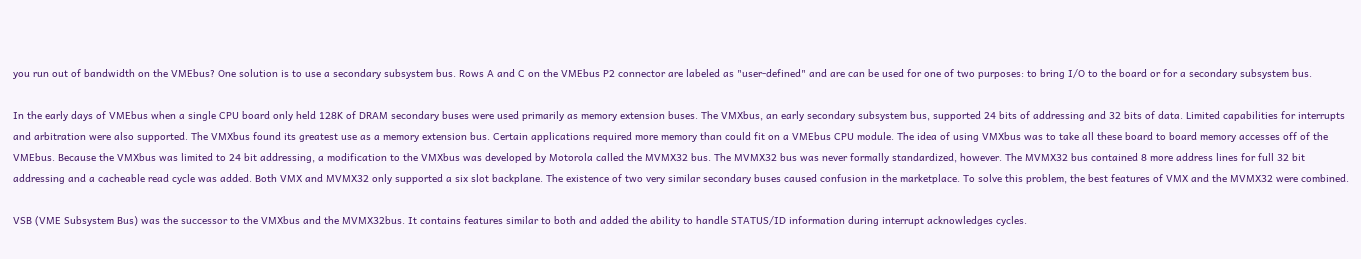you run out of bandwidth on the VMEbus? One solution is to use a secondary subsystem bus. Rows A and C on the VMEbus P2 connector are labeled as "user-defined" and are can be used for one of two purposes: to bring I/O to the board or for a secondary subsystem bus.

In the early days of VMEbus when a single CPU board only held 128K of DRAM secondary buses were used primarily as memory extension buses. The VMXbus, an early secondary subsystem bus, supported 24 bits of addressing and 32 bits of data. Limited capabilities for interrupts and arbitration were also supported. The VMXbus found its greatest use as a memory extension bus. Certain applications required more memory than could fit on a VMEbus CPU module. The idea of using VMXbus was to take all these board to board memory accesses off of the VMEbus. Because the VMXbus was limited to 24 bit addressing, a modification to the VMXbus was developed by Motorola called the MVMX32 bus. The MVMX32 bus was never formally standardized, however. The MVMX32 bus contained 8 more address lines for full 32 bit addressing and a cacheable read cycle was added. Both VMX and MVMX32 only supported a six slot backplane. The existence of two very similar secondary buses caused confusion in the marketplace. To solve this problem, the best features of VMX and the MVMX32 were combined.

VSB (VME Subsystem Bus) was the successor to the VMXbus and the MVMX32bus. It contains features similar to both and added the ability to handle STATUS/ID information during interrupt acknowledges cycles.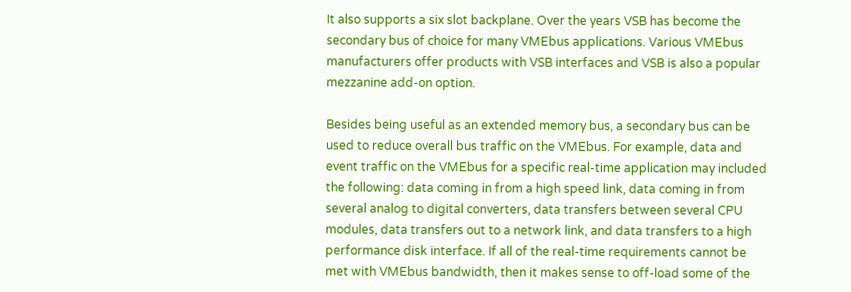It also supports a six slot backplane. Over the years VSB has become the secondary bus of choice for many VMEbus applications. Various VMEbus manufacturers offer products with VSB interfaces and VSB is also a popular mezzanine add-on option.

Besides being useful as an extended memory bus, a secondary bus can be used to reduce overall bus traffic on the VMEbus. For example, data and event traffic on the VMEbus for a specific real-time application may included the following: data coming in from a high speed link, data coming in from several analog to digital converters, data transfers between several CPU modules, data transfers out to a network link, and data transfers to a high performance disk interface. If all of the real-time requirements cannot be met with VMEbus bandwidth, then it makes sense to off-load some of the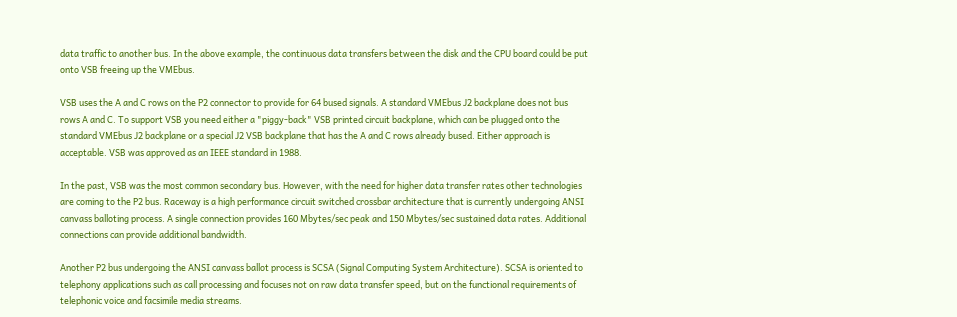data traffic to another bus. In the above example, the continuous data transfers between the disk and the CPU board could be put onto VSB freeing up the VMEbus.

VSB uses the A and C rows on the P2 connector to provide for 64 bused signals. A standard VMEbus J2 backplane does not bus rows A and C. To support VSB you need either a "piggy-back" VSB printed circuit backplane, which can be plugged onto the standard VMEbus J2 backplane or a special J2 VSB backplane that has the A and C rows already bused. Either approach is acceptable. VSB was approved as an IEEE standard in 1988.

In the past, VSB was the most common secondary bus. However, with the need for higher data transfer rates other technologies are coming to the P2 bus. Raceway is a high performance circuit switched crossbar architecture that is currently undergoing ANSI canvass balloting process. A single connection provides 160 Mbytes/sec peak and 150 Mbytes/sec sustained data rates. Additional connections can provide additional bandwidth.

Another P2 bus undergoing the ANSI canvass ballot process is SCSA (Signal Computing System Architecture). SCSA is oriented to telephony applications such as call processing and focuses not on raw data transfer speed, but on the functional requirements of telephonic voice and facsimile media streams.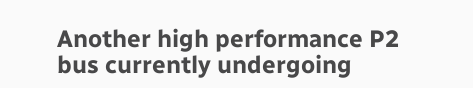Another high performance P2 bus currently undergoing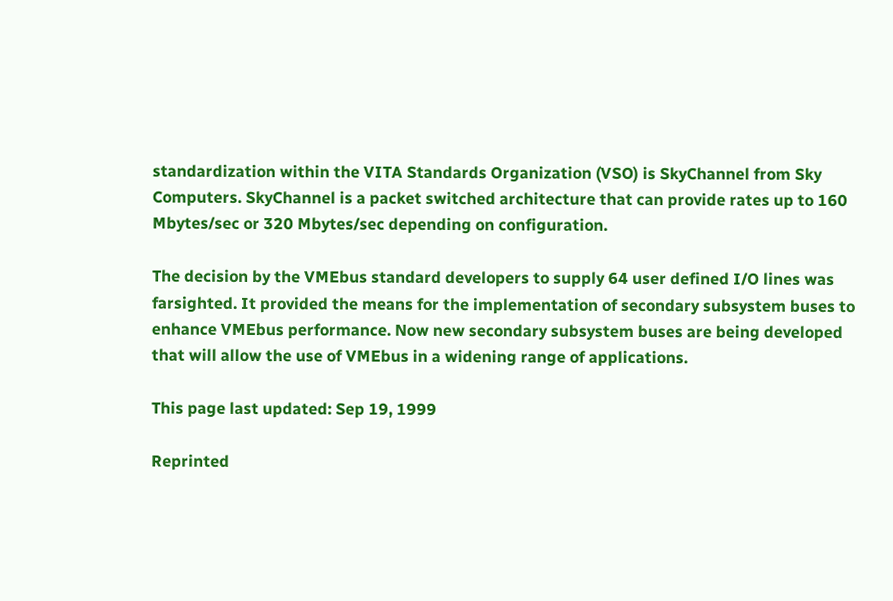standardization within the VITA Standards Organization (VSO) is SkyChannel from Sky Computers. SkyChannel is a packet switched architecture that can provide rates up to 160 Mbytes/sec or 320 Mbytes/sec depending on configuration.

The decision by the VMEbus standard developers to supply 64 user defined I/O lines was farsighted. It provided the means for the implementation of secondary subsystem buses to enhance VMEbus performance. Now new secondary subsystem buses are being developed that will allow the use of VMEbus in a widening range of applications.

This page last updated: Sep 19, 1999

Reprinted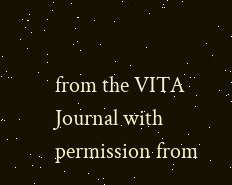from the VITA Journal with permission from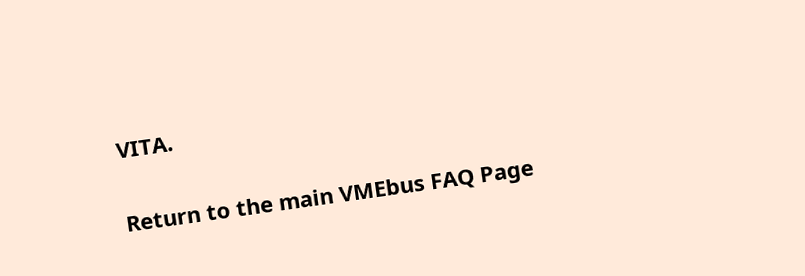VITA.

Return to the main VMEbus FAQ Page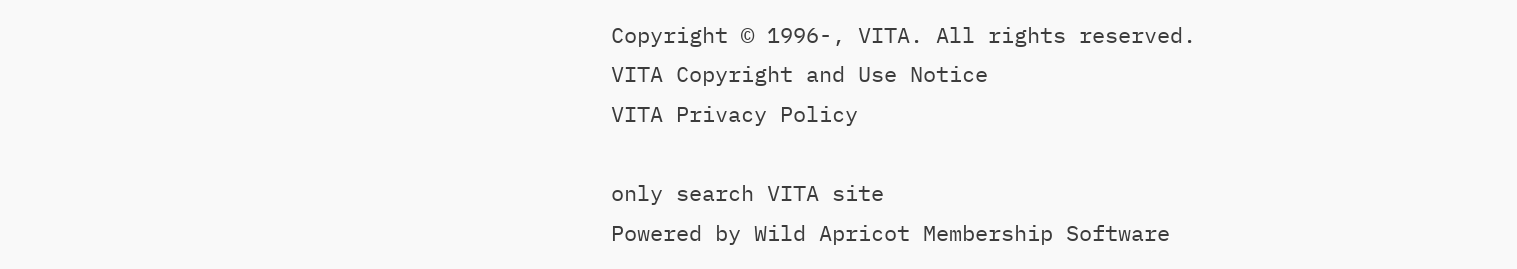Copyright © 1996-, VITA. All rights reserved.
VITA Copyright and Use Notice
VITA Privacy Policy

only search VITA site
Powered by Wild Apricot Membership Software